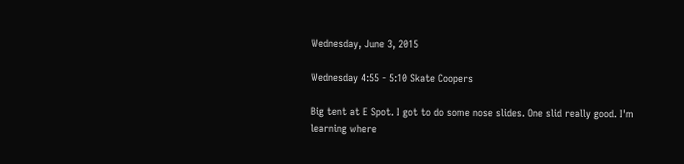Wednesday, June 3, 2015

Wednesday 4:55 - 5:10 Skate Coopers

Big tent at E Spot. I got to do some nose slides. One slid really good. I'm learning where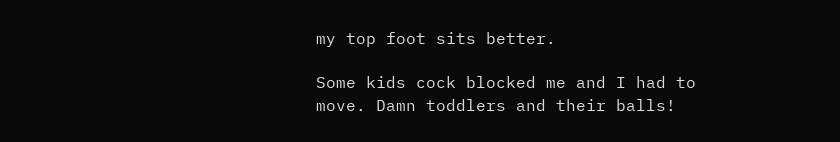my top foot sits better.

Some kids cock blocked me and I had to move. Damn toddlers and their balls!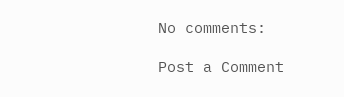No comments:

Post a Comment